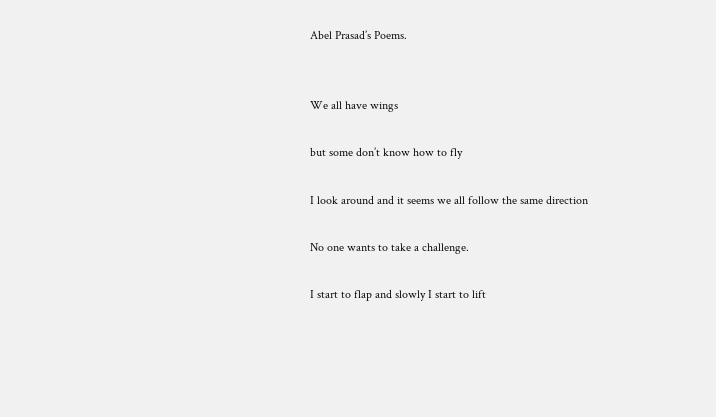Abel Prasad’s Poems.


We all have wings

but some don’t know how to fly

I look around and it seems we all follow the same direction

No one wants to take a challenge.

I start to flap and slowly I start to lift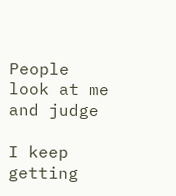People look at me and judge

I keep getting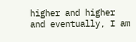higher and higher and eventually, I am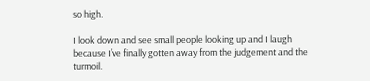so high.

I look down and see small people looking up and I laugh because I’ve finally gotten away from the judgement and the turmoil.